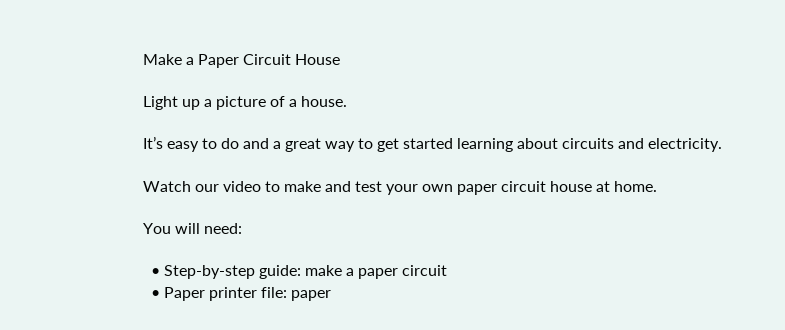Make a Paper Circuit House

Light up a picture of a house.

It’s easy to do and a great way to get started learning about circuits and electricity.

Watch our video to make and test your own paper circuit house at home.

You will need:

  • Step-by-step guide: make a paper circuit
  • Paper printer file: paper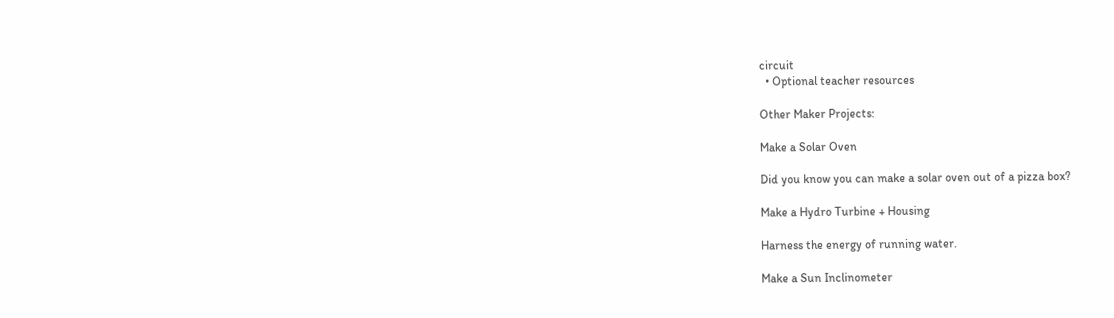circuit
  • Optional teacher resources

Other Maker Projects:

Make a Solar Oven

Did you know you can make a solar oven out of a pizza box?

Make a Hydro Turbine + Housing

Harness the energy of running water.

Make a Sun Inclinometer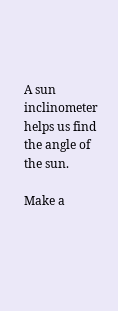A sun inclinometer helps us find the angle of the sun.

Make a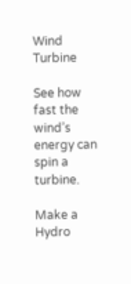Wind Turbine

See how fast the wind’s energy can spin a turbine.

Make a Hydro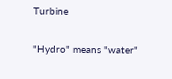Turbine

"Hydro" means "water"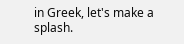in Greek, let's make a splash.